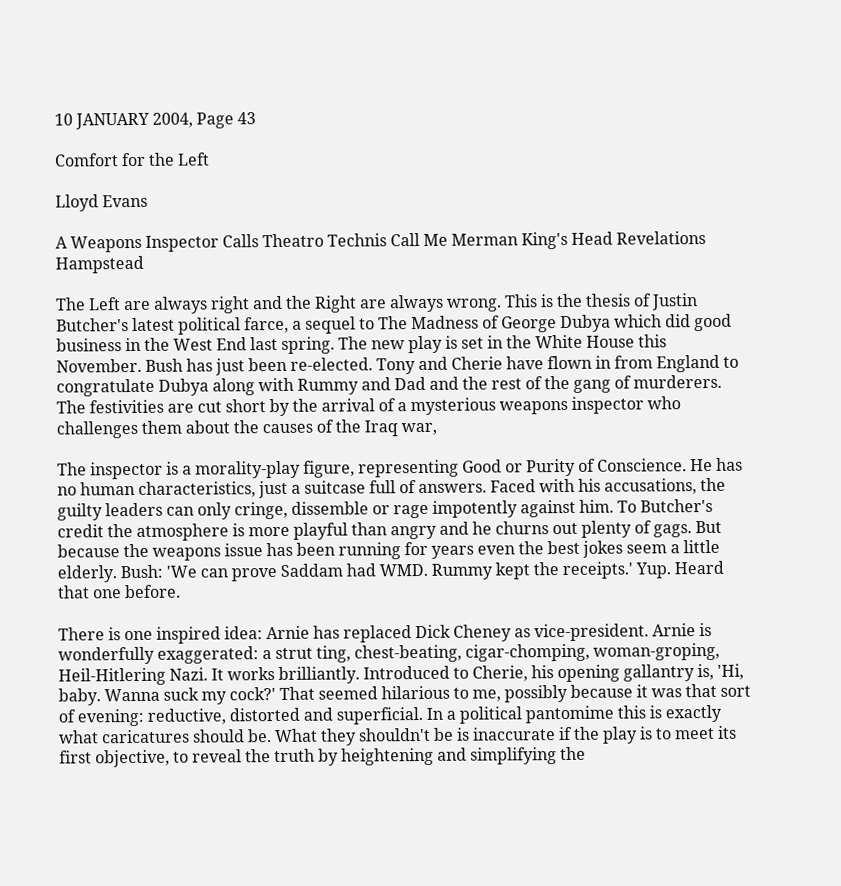10 JANUARY 2004, Page 43

Comfort for the Left

Lloyd Evans

A Weapons Inspector Calls Theatro Technis Call Me Merman King's Head Revelations Hampstead

The Left are always right and the Right are always wrong. This is the thesis of Justin Butcher's latest political farce, a sequel to The Madness of George Dubya which did good business in the West End last spring. The new play is set in the White House this November. Bush has just been re-elected. Tony and Cherie have flown in from England to congratulate Dubya along with Rummy and Dad and the rest of the gang of murderers. The festivities are cut short by the arrival of a mysterious weapons inspector who challenges them about the causes of the Iraq war,

The inspector is a morality-play figure, representing Good or Purity of Conscience. He has no human characteristics, just a suitcase full of answers. Faced with his accusations, the guilty leaders can only cringe, dissemble or rage impotently against him. To Butcher's credit the atmosphere is more playful than angry and he churns out plenty of gags. But because the weapons issue has been running for years even the best jokes seem a little elderly. Bush: 'We can prove Saddam had WMD. Rummy kept the receipts.' Yup. Heard that one before.

There is one inspired idea: Arnie has replaced Dick Cheney as vice-president. Arnie is wonderfully exaggerated: a strut ting, chest-beating, cigar-chomping, woman-groping, Heil-Hitlering Nazi. It works brilliantly. Introduced to Cherie, his opening gallantry is, 'Hi, baby. Wanna suck my cock?' That seemed hilarious to me, possibly because it was that sort of evening: reductive, distorted and superficial. In a political pantomime this is exactly what caricatures should be. What they shouldn't be is inaccurate if the play is to meet its first objective, to reveal the truth by heightening and simplifying the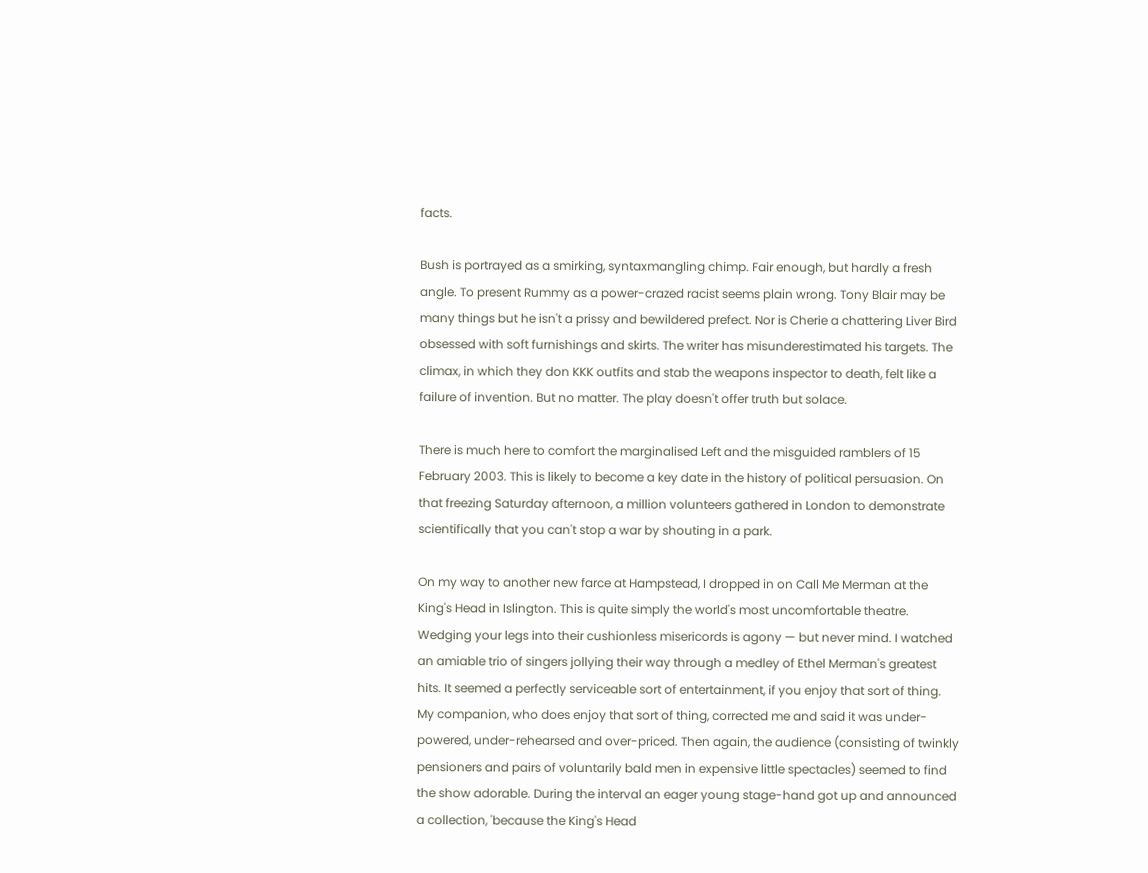facts.

Bush is portrayed as a smirking, syntaxmangling chimp. Fair enough, but hardly a fresh angle. To present Rummy as a power-crazed racist seems plain wrong. Tony Blair may be many things but he isn't a prissy and bewildered prefect. Nor is Cherie a chattering Liver Bird obsessed with soft furnishings and skirts. The writer has misunderestimated his targets. The climax, in which they don KKK outfits and stab the weapons inspector to death, felt like a failure of invention. But no matter. The play doesn't offer truth but solace.

There is much here to comfort the marginalised Left and the misguided ramblers of 15 February 2003. This is likely to become a key date in the history of political persuasion. On that freezing Saturday afternoon, a million volunteers gathered in London to demonstrate scientifically that you can't stop a war by shouting in a park.

On my way to another new farce at Hampstead, I dropped in on Call Me Merman at the King's Head in Islington. This is quite simply the world's most uncomfortable theatre. Wedging your legs into their cushionless misericords is agony — but never mind. I watched an amiable trio of singers jollying their way through a medley of Ethel Merman's greatest hits. It seemed a perfectly serviceable sort of entertainment, if you enjoy that sort of thing. My companion, who does enjoy that sort of thing, corrected me and said it was under-powered, under-rehearsed and over-priced. Then again, the audience (consisting of twinkly pensioners and pairs of voluntarily bald men in expensive little spectacles) seemed to find the show adorable. During the interval an eager young stage-hand got up and announced a collection, 'because the King's Head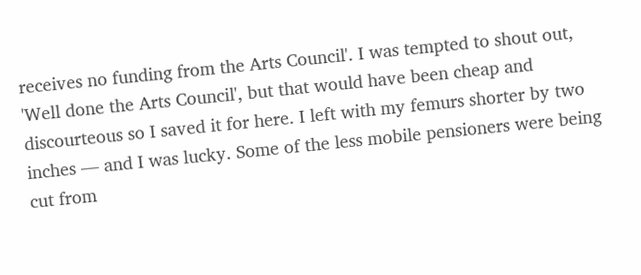receives no funding from the Arts Council'. I was tempted to shout out, 'Well done the Arts Council', but that would have been cheap and discourteous so I saved it for here. I left with my femurs shorter by two inches — and I was lucky. Some of the less mobile pensioners were being cut from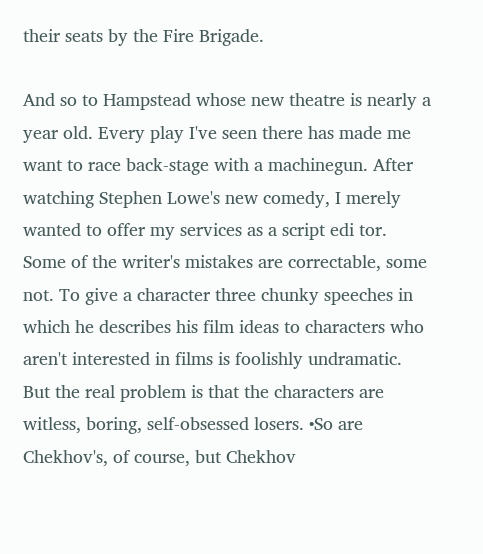their seats by the Fire Brigade.

And so to Hampstead whose new theatre is nearly a year old. Every play I've seen there has made me want to race back-stage with a machinegun. After watching Stephen Lowe's new comedy, I merely wanted to offer my services as a script edi tor. Some of the writer's mistakes are correctable, some not. To give a character three chunky speeches in which he describes his film ideas to characters who aren't interested in films is foolishly undramatic. But the real problem is that the characters are witless, boring, self-obsessed losers. •So are Chekhov's, of course, but Chekhov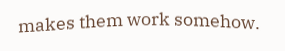makes them work somehow.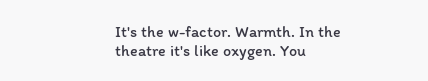It's the w-factor. Warmth. In the theatre it's like oxygen. You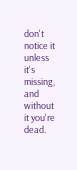don't notice it unless it's missing, and without it you're dead.